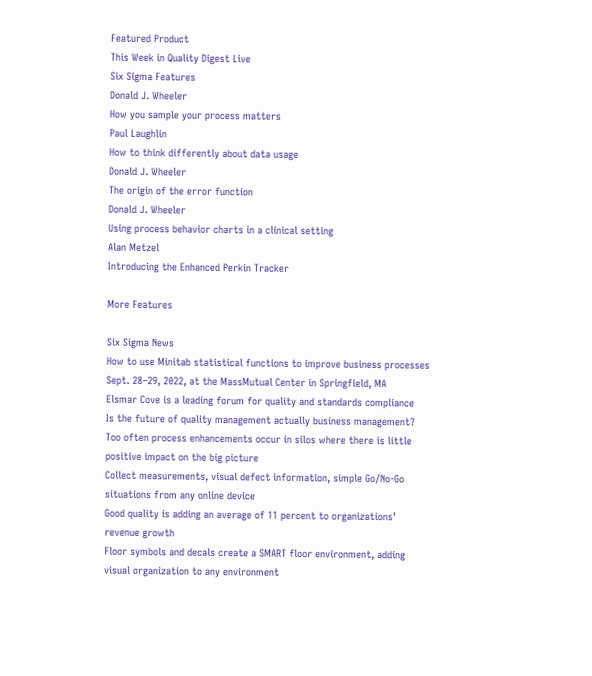Featured Product
This Week in Quality Digest Live
Six Sigma Features
Donald J. Wheeler
How you sample your process matters
Paul Laughlin
How to think differently about data usage
Donald J. Wheeler
The origin of the error function
Donald J. Wheeler
Using process behavior charts in a clinical setting
Alan Metzel
Introducing the Enhanced Perkin Tracker

More Features

Six Sigma News
How to use Minitab statistical functions to improve business processes
Sept. 28–29, 2022, at the MassMutual Center in Springfield, MA
Elsmar Cove is a leading forum for quality and standards compliance
Is the future of quality management actually business management?
Too often process enhancements occur in silos where there is little positive impact on the big picture
Collect measurements, visual defect information, simple Go/No-Go situations from any online device
Good quality is adding an average of 11 percent to organizations’ revenue growth
Floor symbols and decals create a SMART floor environment, adding visual organization to any environment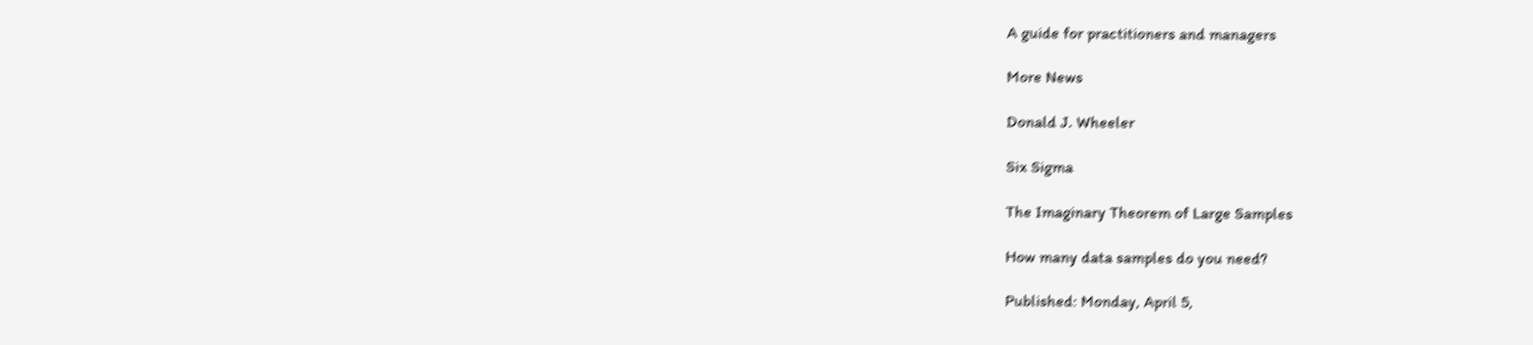A guide for practitioners and managers

More News

Donald J. Wheeler

Six Sigma

The Imaginary Theorem of Large Samples

How many data samples do you need?

Published: Monday, April 5,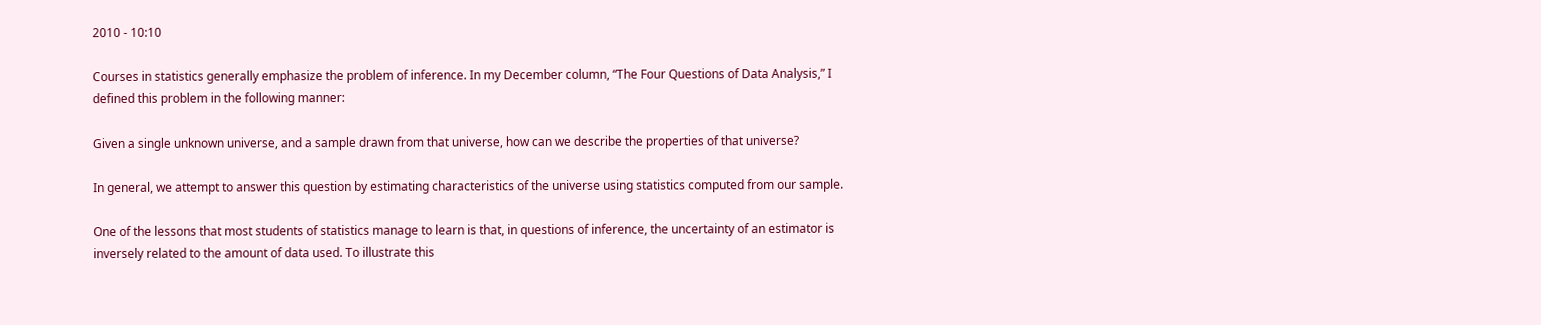2010 - 10:10

Courses in statistics generally emphasize the problem of inference. In my December column, “The Four Questions of Data Analysis,” I defined this problem in the following manner:

Given a single unknown universe, and a sample drawn from that universe, how can we describe the properties of that universe?

In general, we attempt to answer this question by estimating characteristics of the universe using statistics computed from our sample.

One of the lessons that most students of statistics manage to learn is that, in questions of inference, the uncertainty of an estimator is inversely related to the amount of data used. To illustrate this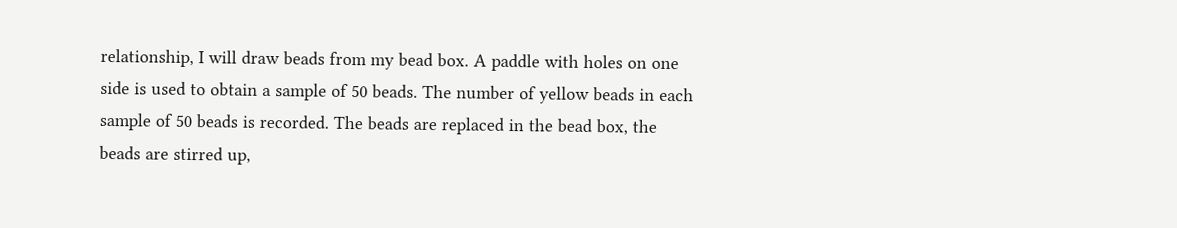relationship, I will draw beads from my bead box. A paddle with holes on one side is used to obtain a sample of 50 beads. The number of yellow beads in each sample of 50 beads is recorded. The beads are replaced in the bead box, the beads are stirred up,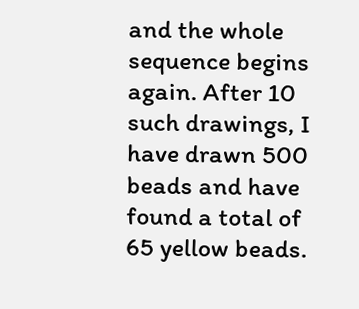and the whole sequence begins again. After 10 such drawings, I have drawn 500 beads and have found a total of 65 yellow beads.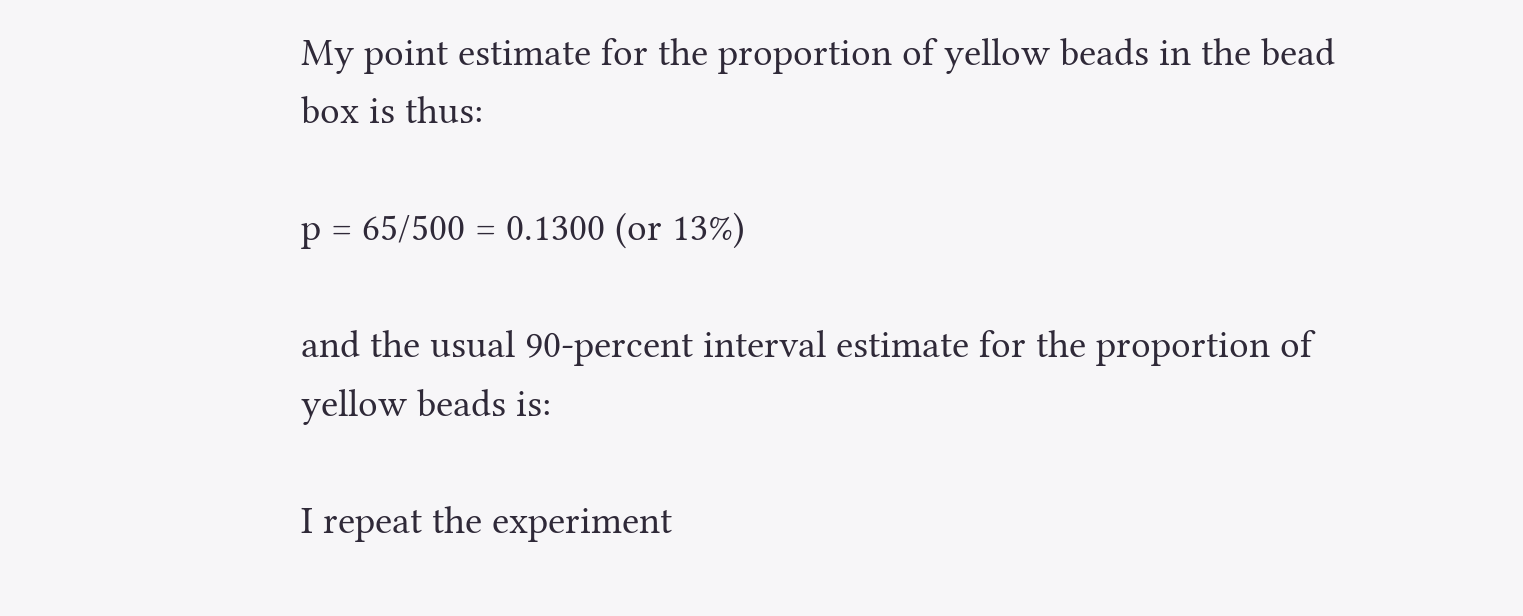My point estimate for the proportion of yellow beads in the bead box is thus:

p = 65/500 = 0.1300 (or 13%)

and the usual 90-percent interval estimate for the proportion of yellow beads is:

I repeat the experiment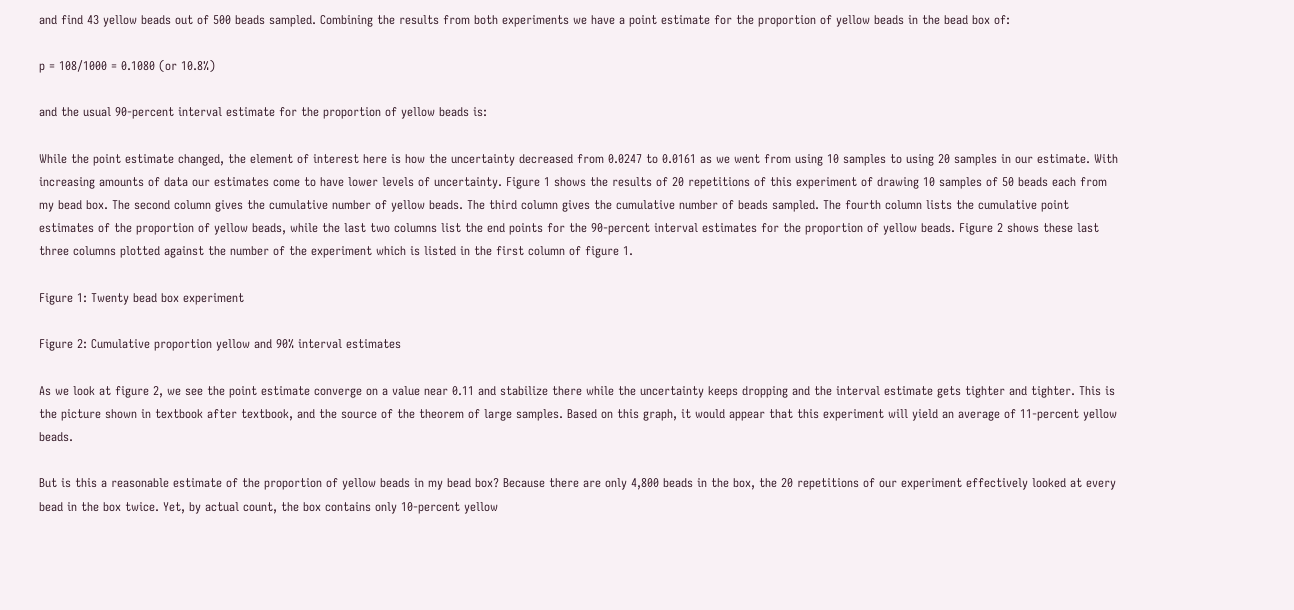and find 43 yellow beads out of 500 beads sampled. Combining the results from both experiments we have a point estimate for the proportion of yellow beads in the bead box of:

p = 108/1000 = 0.1080 (or 10.8%)

and the usual 90-percent interval estimate for the proportion of yellow beads is:

While the point estimate changed, the element of interest here is how the uncertainty decreased from 0.0247 to 0.0161 as we went from using 10 samples to using 20 samples in our estimate. With increasing amounts of data our estimates come to have lower levels of uncertainty. Figure 1 shows the results of 20 repetitions of this experiment of drawing 10 samples of 50 beads each from my bead box. The second column gives the cumulative number of yellow beads. The third column gives the cumulative number of beads sampled. The fourth column lists the cumulative point estimates of the proportion of yellow beads, while the last two columns list the end points for the 90-percent interval estimates for the proportion of yellow beads. Figure 2 shows these last three columns plotted against the number of the experiment which is listed in the first column of figure 1.

Figure 1: Twenty bead box experiment

Figure 2: Cumulative proportion yellow and 90% interval estimates

As we look at figure 2, we see the point estimate converge on a value near 0.11 and stabilize there while the uncertainty keeps dropping and the interval estimate gets tighter and tighter. This is the picture shown in textbook after textbook, and the source of the theorem of large samples. Based on this graph, it would appear that this experiment will yield an average of 11-percent yellow beads.

But is this a reasonable estimate of the proportion of yellow beads in my bead box? Because there are only 4,800 beads in the box, the 20 repetitions of our experiment effectively looked at every bead in the box twice. Yet, by actual count, the box contains only 10-percent yellow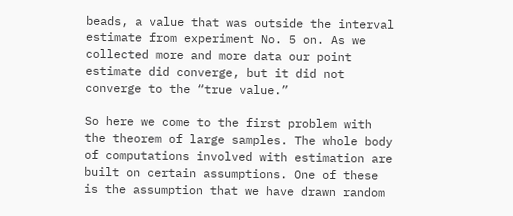beads, a value that was outside the interval estimate from experiment No. 5 on. As we collected more and more data our point estimate did converge, but it did not converge to the “true value.”

So here we come to the first problem with the theorem of large samples. The whole body of computations involved with estimation are built on certain assumptions. One of these is the assumption that we have drawn random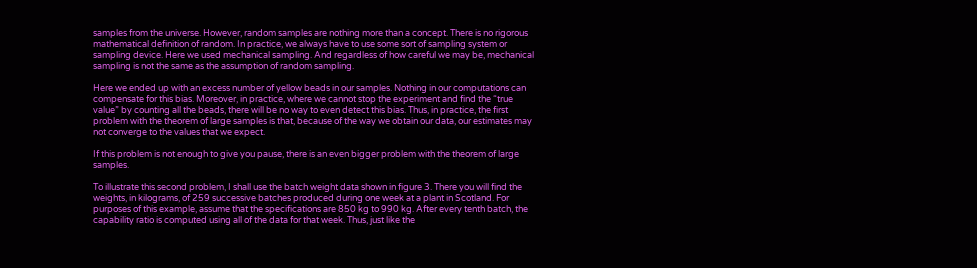samples from the universe. However, random samples are nothing more than a concept. There is no rigorous mathematical definition of random. In practice, we always have to use some sort of sampling system or sampling device. Here we used mechanical sampling. And regardless of how careful we may be, mechanical sampling is not the same as the assumption of random sampling.

Here we ended up with an excess number of yellow beads in our samples. Nothing in our computations can compensate for this bias. Moreover, in practice, where we cannot stop the experiment and find the “true value” by counting all the beads, there will be no way to even detect this bias. Thus, in practice, the first problem with the theorem of large samples is that, because of the way we obtain our data, our estimates may not converge to the values that we expect.

If this problem is not enough to give you pause, there is an even bigger problem with the theorem of large samples.

To illustrate this second problem, I shall use the batch weight data shown in figure 3. There you will find the weights, in kilograms, of 259 successive batches produced during one week at a plant in Scotland. For purposes of this example, assume that the specifications are 850 kg to 990 kg. After every tenth batch, the capability ratio is computed using all of the data for that week. Thus, just like the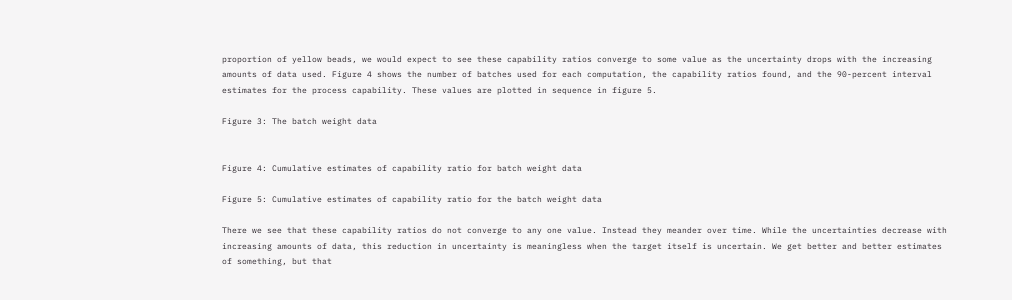proportion of yellow beads, we would expect to see these capability ratios converge to some value as the uncertainty drops with the increasing amounts of data used. Figure 4 shows the number of batches used for each computation, the capability ratios found, and the 90-percent interval estimates for the process capability. These values are plotted in sequence in figure 5.

Figure 3: The batch weight data


Figure 4: Cumulative estimates of capability ratio for batch weight data

Figure 5: Cumulative estimates of capability ratio for the batch weight data

There we see that these capability ratios do not converge to any one value. Instead they meander over time. While the uncertainties decrease with increasing amounts of data, this reduction in uncertainty is meaningless when the target itself is uncertain. We get better and better estimates of something, but that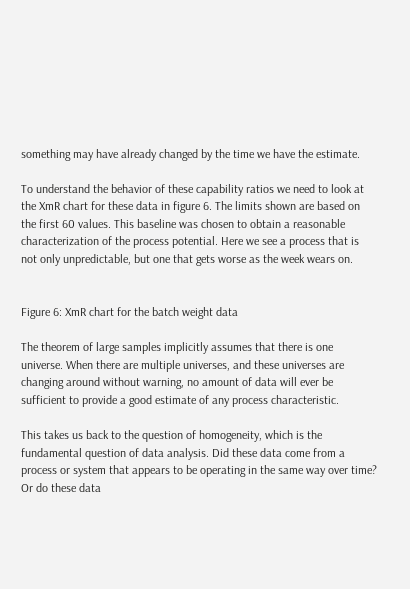something may have already changed by the time we have the estimate.

To understand the behavior of these capability ratios we need to look at the XmR chart for these data in figure 6. The limits shown are based on the first 60 values. This baseline was chosen to obtain a reasonable characterization of the process potential. Here we see a process that is not only unpredictable, but one that gets worse as the week wears on.


Figure 6: XmR chart for the batch weight data

The theorem of large samples implicitly assumes that there is one universe. When there are multiple universes, and these universes are changing around without warning, no amount of data will ever be sufficient to provide a good estimate of any process characteristic.

This takes us back to the question of homogeneity, which is the fundamental question of data analysis. Did these data come from a process or system that appears to be operating in the same way over time? Or do these data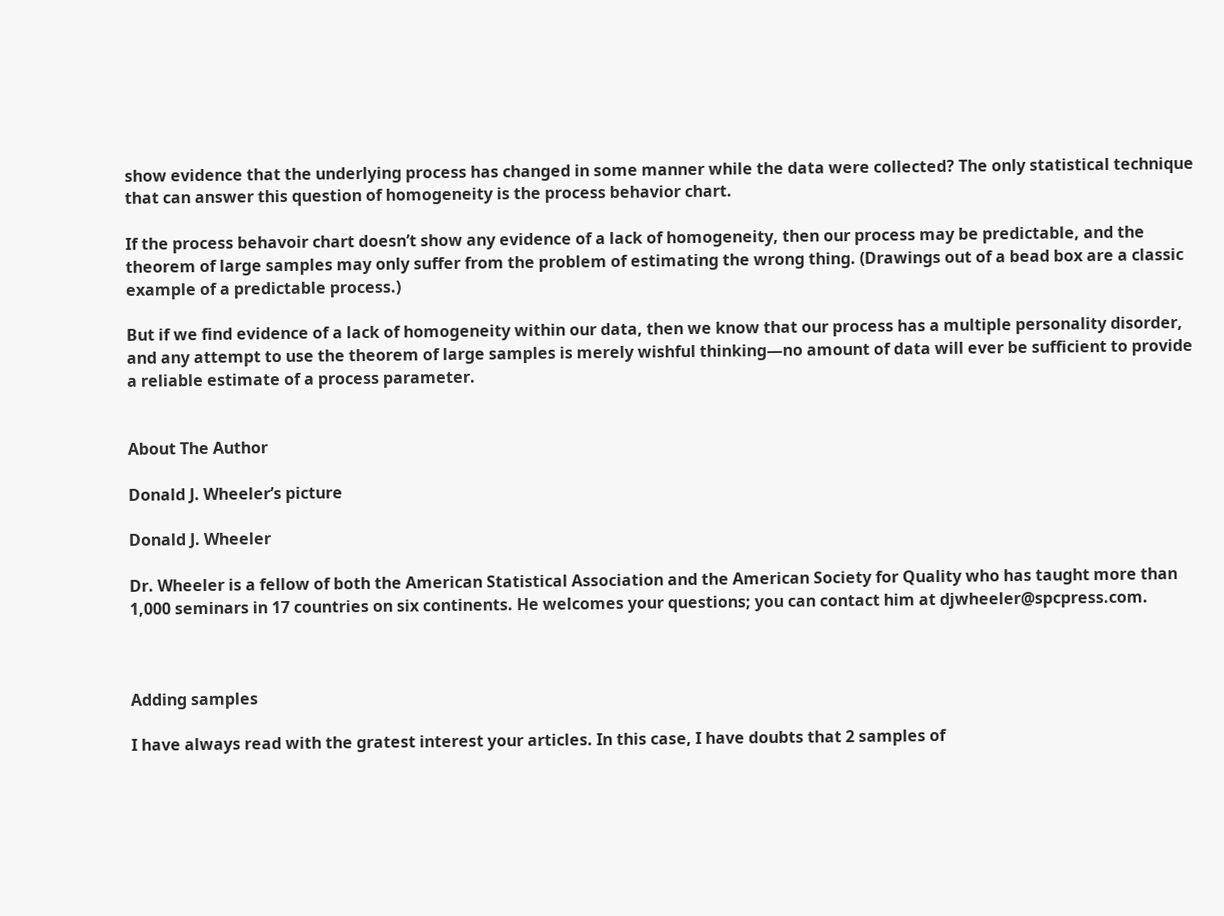show evidence that the underlying process has changed in some manner while the data were collected? The only statistical technique that can answer this question of homogeneity is the process behavior chart.

If the process behavoir chart doesn’t show any evidence of a lack of homogeneity, then our process may be predictable, and the theorem of large samples may only suffer from the problem of estimating the wrong thing. (Drawings out of a bead box are a classic example of a predictable process.)

But if we find evidence of a lack of homogeneity within our data, then we know that our process has a multiple personality disorder, and any attempt to use the theorem of large samples is merely wishful thinking—no amount of data will ever be sufficient to provide a reliable estimate of a process parameter.


About The Author

Donald J. Wheeler’s picture

Donald J. Wheeler

Dr. Wheeler is a fellow of both the American Statistical Association and the American Society for Quality who has taught more than 1,000 seminars in 17 countries on six continents. He welcomes your questions; you can contact him at djwheeler@spcpress.com.



Adding samples

I have always read with the gratest interest your articles. In this case, I have doubts that 2 samples of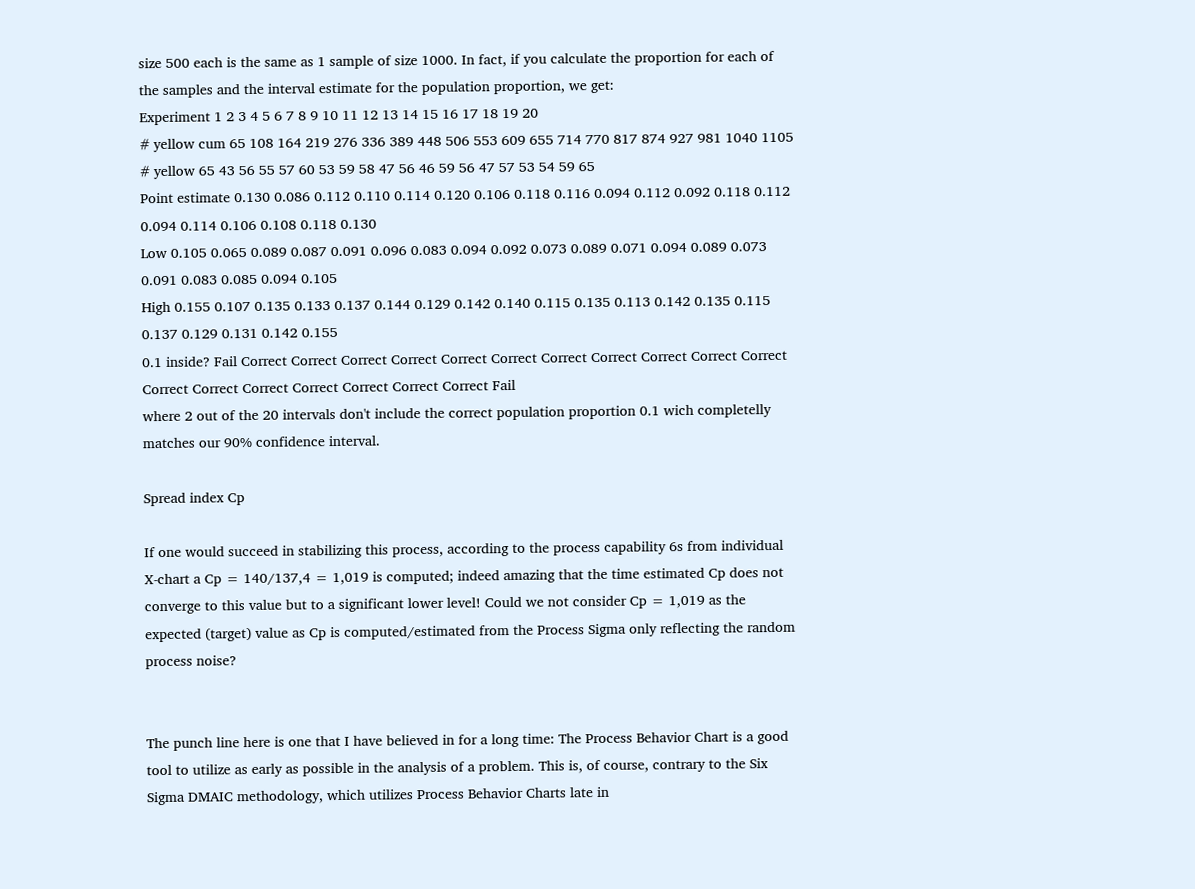size 500 each is the same as 1 sample of size 1000. In fact, if you calculate the proportion for each of the samples and the interval estimate for the population proportion, we get:
Experiment 1 2 3 4 5 6 7 8 9 10 11 12 13 14 15 16 17 18 19 20
# yellow cum 65 108 164 219 276 336 389 448 506 553 609 655 714 770 817 874 927 981 1040 1105
# yellow 65 43 56 55 57 60 53 59 58 47 56 46 59 56 47 57 53 54 59 65
Point estimate 0.130 0.086 0.112 0.110 0.114 0.120 0.106 0.118 0.116 0.094 0.112 0.092 0.118 0.112 0.094 0.114 0.106 0.108 0.118 0.130
Low 0.105 0.065 0.089 0.087 0.091 0.096 0.083 0.094 0.092 0.073 0.089 0.071 0.094 0.089 0.073 0.091 0.083 0.085 0.094 0.105
High 0.155 0.107 0.135 0.133 0.137 0.144 0.129 0.142 0.140 0.115 0.135 0.113 0.142 0.135 0.115 0.137 0.129 0.131 0.142 0.155
0.1 inside? Fail Correct Correct Correct Correct Correct Correct Correct Correct Correct Correct Correct Correct Correct Correct Correct Correct Correct Correct Fail
where 2 out of the 20 intervals don't include the correct population proportion 0.1 wich completelly matches our 90% confidence interval.

Spread index Cp

If one would succeed in stabilizing this process, according to the process capability 6s from individual X-chart a Cp = 140/137,4 = 1,019 is computed; indeed amazing that the time estimated Cp does not converge to this value but to a significant lower level! Could we not consider Cp = 1,019 as the expected (target) value as Cp is computed/estimated from the Process Sigma only reflecting the random process noise?


The punch line here is one that I have believed in for a long time: The Process Behavior Chart is a good tool to utilize as early as possible in the analysis of a problem. This is, of course, contrary to the Six Sigma DMAIC methodology, which utilizes Process Behavior Charts late in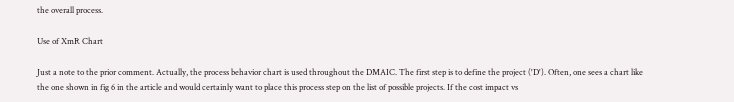the overall process.

Use of XmR Chart

Just a note to the prior comment. Actually, the process behavior chart is used throughout the DMAIC. The first step is to define the project ('D'). Often, one sees a chart like the one shown in fig 6 in the article and would certainly want to place this process step on the list of possible projects. If the cost impact vs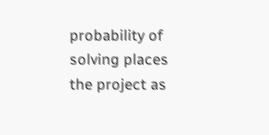probability of solving places the project as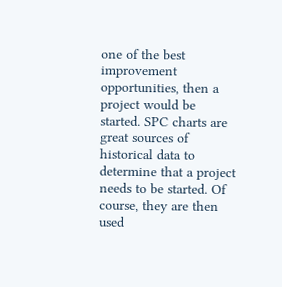one of the best improvement opportunities, then a project would be started. SPC charts are great sources of historical data to determine that a project needs to be started. Of course, they are then used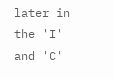later in the 'I' and 'C'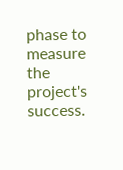phase to measure the project's success.